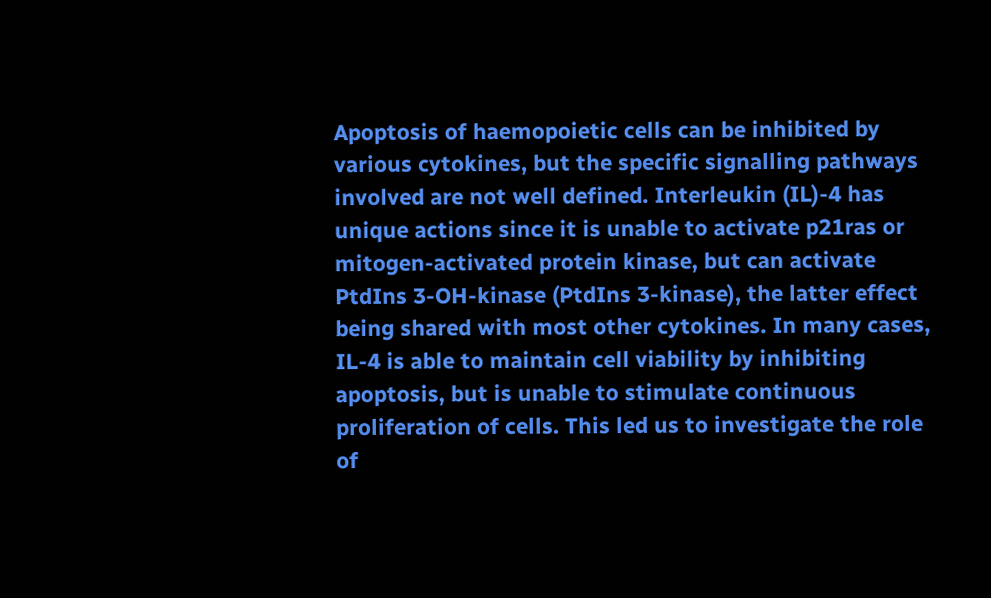Apoptosis of haemopoietic cells can be inhibited by various cytokines, but the specific signalling pathways involved are not well defined. Interleukin (IL)-4 has unique actions since it is unable to activate p21ras or mitogen-activated protein kinase, but can activate PtdIns 3-OH-kinase (PtdIns 3-kinase), the latter effect being shared with most other cytokines. In many cases, IL-4 is able to maintain cell viability by inhibiting apoptosis, but is unable to stimulate continuous proliferation of cells. This led us to investigate the role of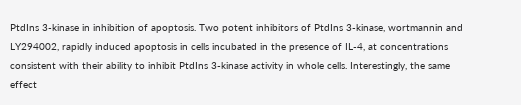PtdIns 3-kinase in inhibition of apoptosis. Two potent inhibitors of PtdIns 3-kinase, wortmannin and LY294002, rapidly induced apoptosis in cells incubated in the presence of IL-4, at concentrations consistent with their ability to inhibit PtdIns 3-kinase activity in whole cells. Interestingly, the same effect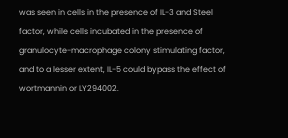was seen in cells in the presence of IL-3 and Steel factor, while cells incubated in the presence of granulocyte-macrophage colony stimulating factor, and to a lesser extent, IL-5 could bypass the effect of wortmannin or LY294002.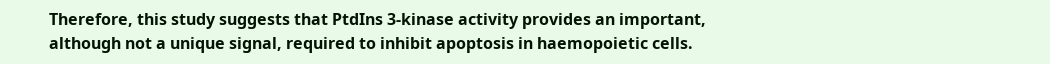Therefore, this study suggests that PtdIns 3-kinase activity provides an important, although not a unique signal, required to inhibit apoptosis in haemopoietic cells.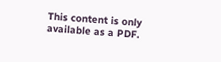This content is only available as a PDF.